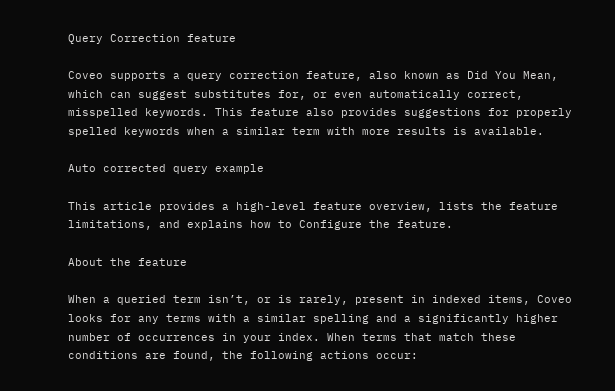Query Correction feature

Coveo supports a query correction feature, also known as Did You Mean, which can suggest substitutes for, or even automatically correct, misspelled keywords. This feature also provides suggestions for properly spelled keywords when a similar term with more results is available.

Auto corrected query example

This article provides a high-level feature overview, lists the feature limitations, and explains how to Configure the feature.

About the feature

When a queried term isn’t, or is rarely, present in indexed items, Coveo looks for any terms with a similar spelling and a significantly higher number of occurrences in your index. When terms that match these conditions are found, the following actions occur: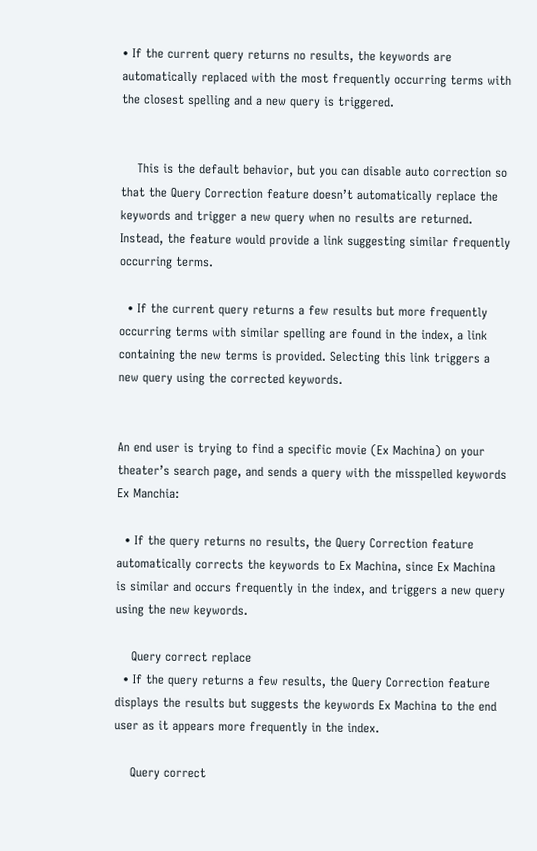• If the current query returns no results, the keywords are automatically replaced with the most frequently occurring terms with the closest spelling and a new query is triggered.


    This is the default behavior, but you can disable auto correction so that the Query Correction feature doesn’t automatically replace the keywords and trigger a new query when no results are returned. Instead, the feature would provide a link suggesting similar frequently occurring terms.

  • If the current query returns a few results but more frequently occurring terms with similar spelling are found in the index, a link containing the new terms is provided. Selecting this link triggers a new query using the corrected keywords.


An end user is trying to find a specific movie (Ex Machina) on your theater’s search page, and sends a query with the misspelled keywords Ex Manchia:

  • If the query returns no results, the Query Correction feature automatically corrects the keywords to Ex Machina, since Ex Machina is similar and occurs frequently in the index, and triggers a new query using the new keywords.

    Query correct replace
  • If the query returns a few results, the Query Correction feature displays the results but suggests the keywords Ex Machina to the end user as it appears more frequently in the index.

    Query correct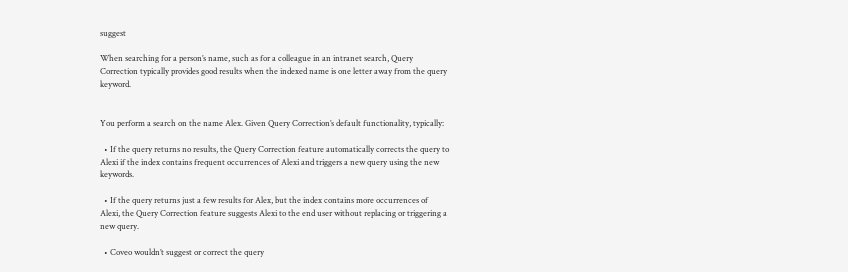suggest

When searching for a person’s name, such as for a colleague in an intranet search, Query Correction typically provides good results when the indexed name is one letter away from the query keyword.


You perform a search on the name Alex. Given Query Correction’s default functionality, typically:

  • If the query returns no results, the Query Correction feature automatically corrects the query to Alexi if the index contains frequent occurrences of Alexi and triggers a new query using the new keywords.

  • If the query returns just a few results for Alex, but the index contains more occurrences of Alexi, the Query Correction feature suggests Alexi to the end user without replacing or triggering a new query.

  • Coveo wouldn’t suggest or correct the query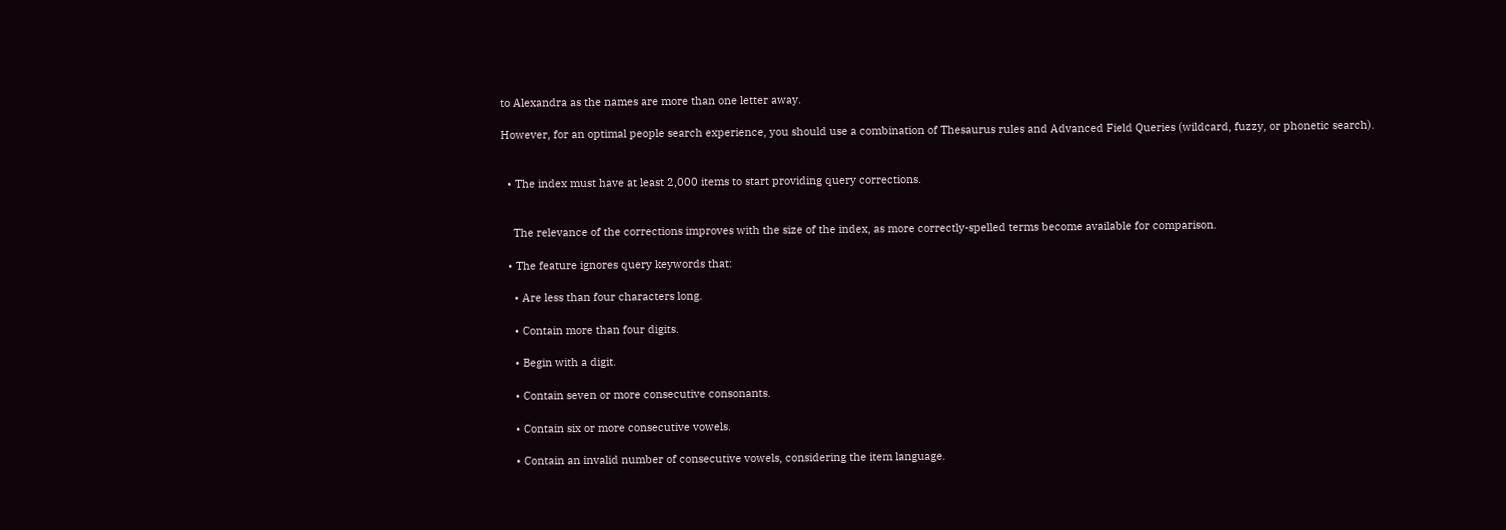to Alexandra as the names are more than one letter away.

However, for an optimal people search experience, you should use a combination of Thesaurus rules and Advanced Field Queries (wildcard, fuzzy, or phonetic search).


  • The index must have at least 2,000 items to start providing query corrections.


    The relevance of the corrections improves with the size of the index, as more correctly-spelled terms become available for comparison.

  • The feature ignores query keywords that:

    • Are less than four characters long.

    • Contain more than four digits.

    • Begin with a digit.

    • Contain seven or more consecutive consonants.

    • Contain six or more consecutive vowels.

    • Contain an invalid number of consecutive vowels, considering the item language.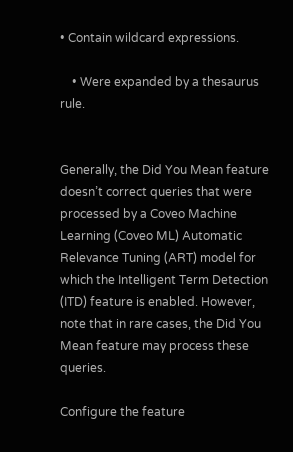• Contain wildcard expressions.

    • Were expanded by a thesaurus rule.


Generally, the Did You Mean feature doesn’t correct queries that were processed by a Coveo Machine Learning (Coveo ML) Automatic Relevance Tuning (ART) model for which the Intelligent Term Detection (ITD) feature is enabled. However, note that in rare cases, the Did You Mean feature may process these queries.

Configure the feature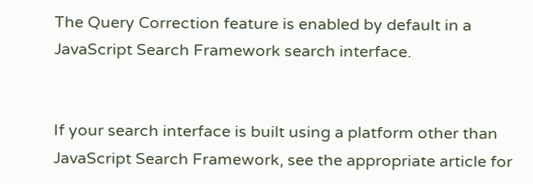The Query Correction feature is enabled by default in a JavaScript Search Framework search interface.


If your search interface is built using a platform other than JavaScript Search Framework, see the appropriate article for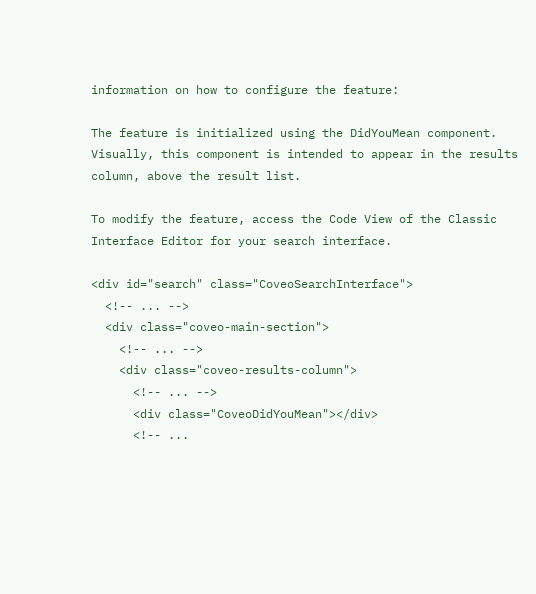information on how to configure the feature:

The feature is initialized using the DidYouMean component. Visually, this component is intended to appear in the results column, above the result list.

To modify the feature, access the Code View of the Classic Interface Editor for your search interface.

<div id="search" class="CoveoSearchInterface">
  <!-- ... -->
  <div class="coveo-main-section">
    <!-- ... -->
    <div class="coveo-results-column">
      <!-- ... -->
      <div class="CoveoDidYouMean"></div>
      <!-- ...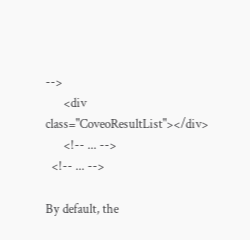-->
      <div class="CoveoResultList"></div>
      <!-- ... -->
  <!-- ... -->

By default, the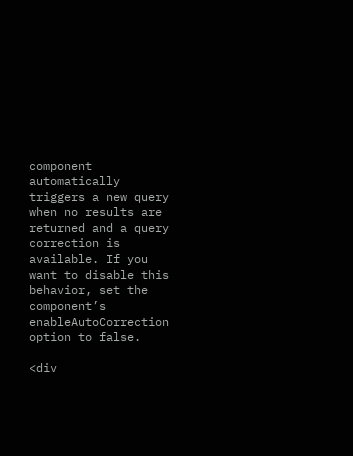component automatically triggers a new query when no results are returned and a query correction is available. If you want to disable this behavior, set the component’s enableAutoCorrection option to false.

<div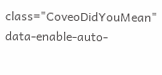class="CoveoDidYouMean" data-enable-auto-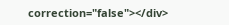correction="false"></div>